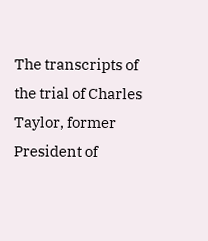The transcripts of the trial of Charles Taylor, former President of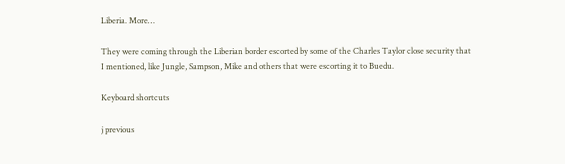Liberia. More…

They were coming through the Liberian border escorted by some of the Charles Taylor close security that I mentioned, like Jungle, Sampson, Mike and others that were escorting it to Buedu.

Keyboard shortcuts

j previous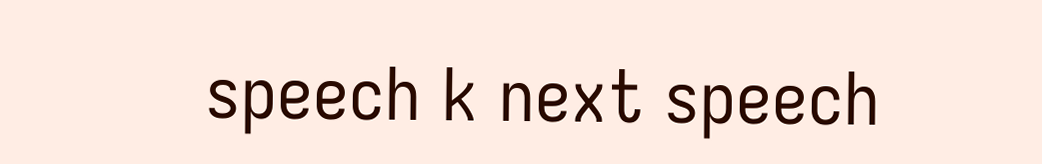speech k next speech